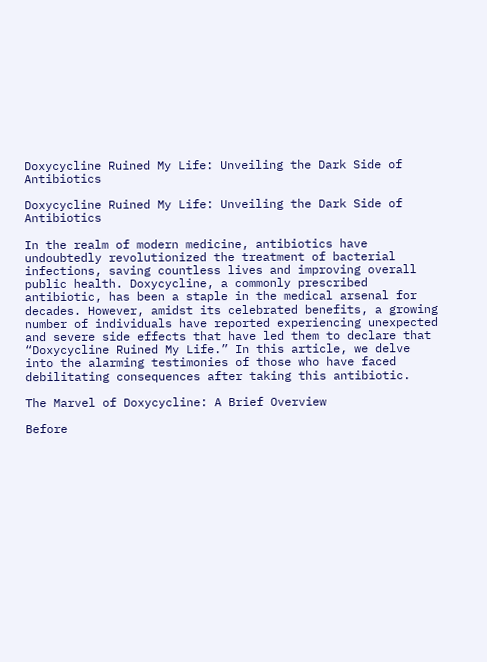Doxycycline Ruined My Life: Unveiling the Dark Side of Antibiotics

Doxycycline Ruined My Life: Unveiling the Dark Side of Antibiotics

In the realm of modern medicine, antibiotics have undoubtedly revolutionized the treatment of bacterial infections, saving countless lives and improving overall public health. Doxycycline, a commonly prescribed antibiotic, has been a staple in the medical arsenal for decades. However, amidst its celebrated benefits, a growing number of individuals have reported experiencing unexpected and severe side effects that have led them to declare that “Doxycycline Ruined My Life.” In this article, we delve into the alarming testimonies of those who have faced debilitating consequences after taking this antibiotic.

The Marvel of Doxycycline: A Brief Overview

Before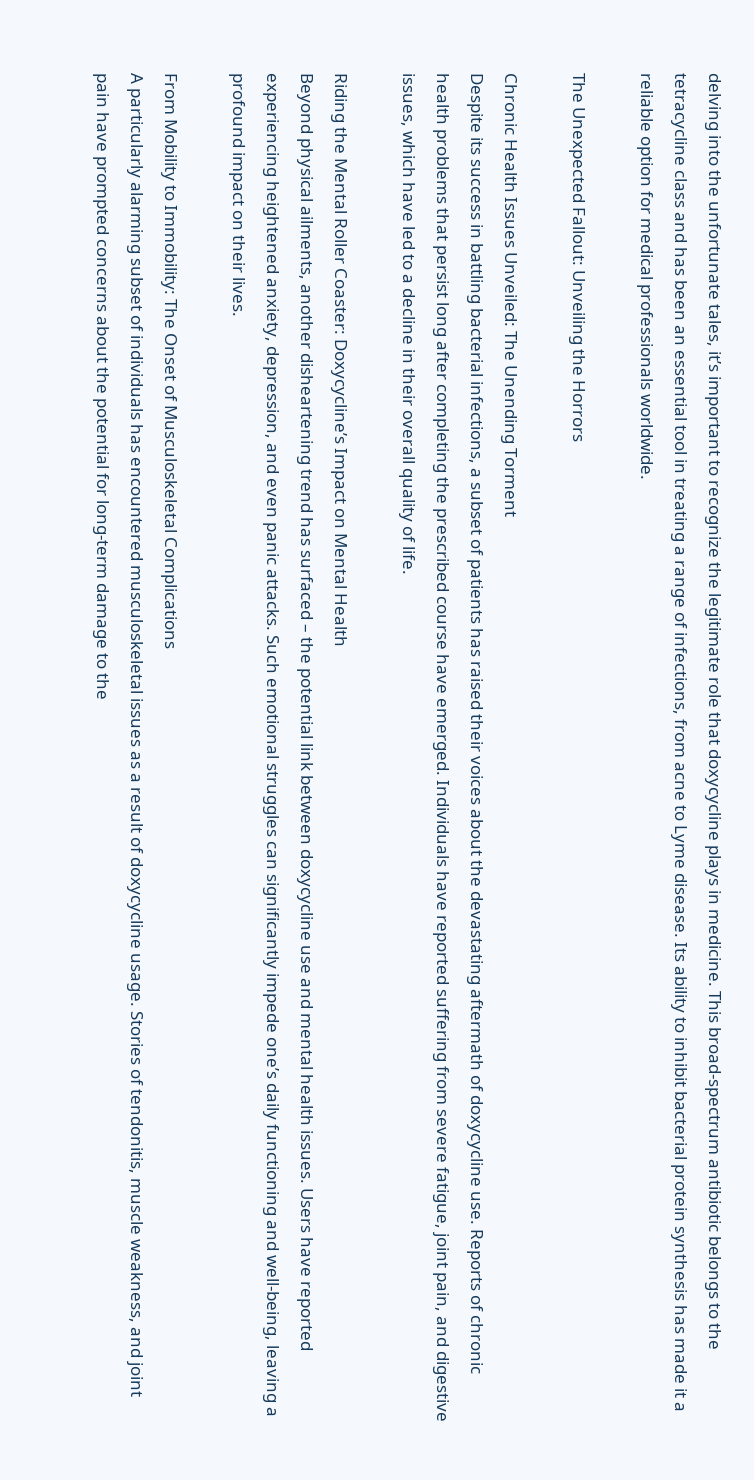delving into the unfortunate tales, it’s important to recognize the legitimate role that doxycycline plays in medicine. This broad-spectrum antibiotic belongs to the tetracycline class and has been an essential tool in treating a range of infections, from acne to Lyme disease. Its ability to inhibit bacterial protein synthesis has made it a reliable option for medical professionals worldwide.

The Unexpected Fallout: Unveiling the Horrors

Chronic Health Issues Unveiled: The Unending Torment
Despite its success in battling bacterial infections, a subset of patients has raised their voices about the devastating aftermath of doxycycline use. Reports of chronic health problems that persist long after completing the prescribed course have emerged. Individuals have reported suffering from severe fatigue, joint pain, and digestive issues, which have led to a decline in their overall quality of life.

Riding the Mental Roller Coaster: Doxycycline’s Impact on Mental Health
Beyond physical ailments, another disheartening trend has surfaced – the potential link between doxycycline use and mental health issues. Users have reported experiencing heightened anxiety, depression, and even panic attacks. Such emotional struggles can significantly impede one’s daily functioning and well-being, leaving a profound impact on their lives.

From Mobility to Immobility: The Onset of Musculoskeletal Complications
A particularly alarming subset of individuals has encountered musculoskeletal issues as a result of doxycycline usage. Stories of tendonitis, muscle weakness, and joint pain have prompted concerns about the potential for long-term damage to the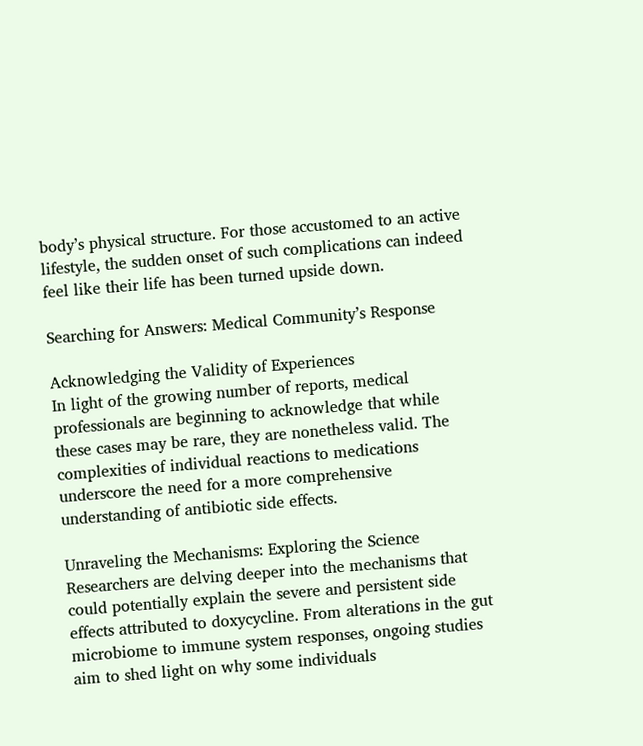body’s physical structure. For those accustomed to an active lifestyle, the sudden onset of such complications can indeed feel like their life has been turned upside down.

Searching for Answers: Medical Community’s Response

Acknowledging the Validity of Experiences
In light of the growing number of reports, medical professionals are beginning to acknowledge that while these cases may be rare, they are nonetheless valid. The complexities of individual reactions to medications underscore the need for a more comprehensive understanding of antibiotic side effects.

Unraveling the Mechanisms: Exploring the Science
Researchers are delving deeper into the mechanisms that could potentially explain the severe and persistent side effects attributed to doxycycline. From alterations in the gut microbiome to immune system responses, ongoing studies aim to shed light on why some individuals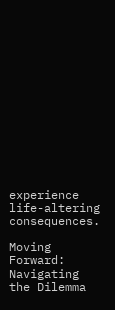experience life-altering consequences.

Moving Forward: Navigating the Dilemma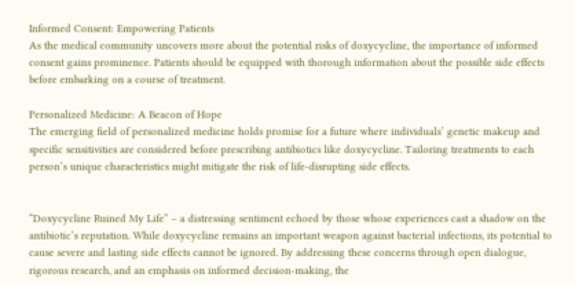Informed Consent: Empowering Patients
As the medical community uncovers more about the potential risks of doxycycline, the importance of informed consent gains prominence. Patients should be equipped with thorough information about the possible side effects before embarking on a course of treatment.

Personalized Medicine: A Beacon of Hope
The emerging field of personalized medicine holds promise for a future where individuals’ genetic makeup and specific sensitivities are considered before prescribing antibiotics like doxycycline. Tailoring treatments to each person’s unique characteristics might mitigate the risk of life-disrupting side effects.


“Doxycycline Ruined My Life” – a distressing sentiment echoed by those whose experiences cast a shadow on the antibiotic’s reputation. While doxycycline remains an important weapon against bacterial infections, its potential to cause severe and lasting side effects cannot be ignored. By addressing these concerns through open dialogue, rigorous research, and an emphasis on informed decision-making, the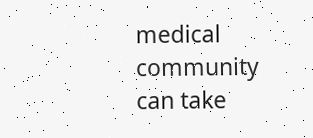medical community can take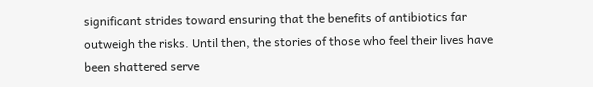significant strides toward ensuring that the benefits of antibiotics far outweigh the risks. Until then, the stories of those who feel their lives have been shattered serve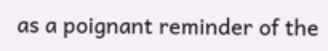as a poignant reminder of the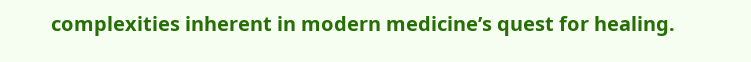complexities inherent in modern medicine’s quest for healing.